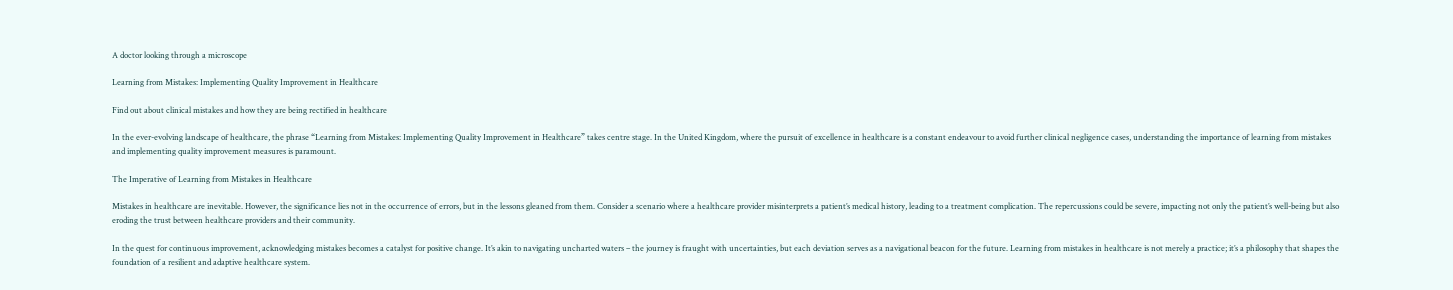A doctor looking through a microscope

Learning from Mistakes: Implementing Quality Improvement in Healthcare

Find out about clinical mistakes and how they are being rectified in healthcare

In the ever-evolving landscape of healthcare, the phrase “Learning from Mistakes: Implementing Quality Improvement in Healthcare” takes centre stage. In the United Kingdom, where the pursuit of excellence in healthcare is a constant endeavour to avoid further clinical negligence cases, understanding the importance of learning from mistakes and implementing quality improvement measures is paramount.

The Imperative of Learning from Mistakes in Healthcare

Mistakes in healthcare are inevitable. However, the significance lies not in the occurrence of errors, but in the lessons gleaned from them. Consider a scenario where a healthcare provider misinterprets a patient’s medical history, leading to a treatment complication. The repercussions could be severe, impacting not only the patient’s well-being but also eroding the trust between healthcare providers and their community.

In the quest for continuous improvement, acknowledging mistakes becomes a catalyst for positive change. It’s akin to navigating uncharted waters – the journey is fraught with uncertainties, but each deviation serves as a navigational beacon for the future. Learning from mistakes in healthcare is not merely a practice; it’s a philosophy that shapes the foundation of a resilient and adaptive healthcare system.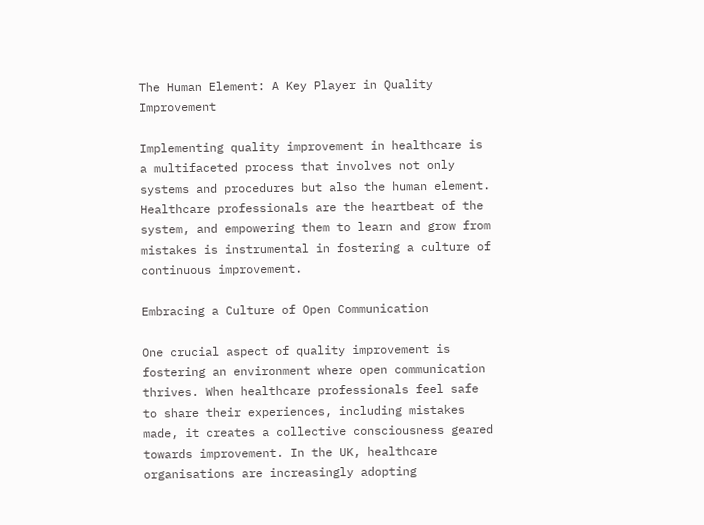The Human Element: A Key Player in Quality Improvement

Implementing quality improvement in healthcare is a multifaceted process that involves not only systems and procedures but also the human element. Healthcare professionals are the heartbeat of the system, and empowering them to learn and grow from mistakes is instrumental in fostering a culture of continuous improvement.

Embracing a Culture of Open Communication

One crucial aspect of quality improvement is fostering an environment where open communication thrives. When healthcare professionals feel safe to share their experiences, including mistakes made, it creates a collective consciousness geared towards improvement. In the UK, healthcare organisations are increasingly adopting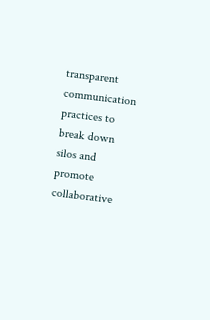transparent communication practices to break down silos and promote collaborative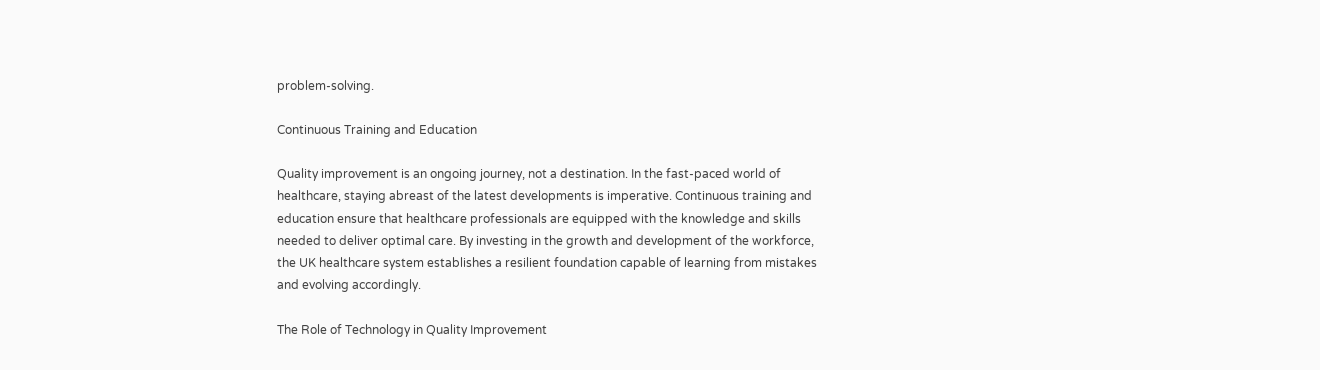problem-solving.

Continuous Training and Education

Quality improvement is an ongoing journey, not a destination. In the fast-paced world of healthcare, staying abreast of the latest developments is imperative. Continuous training and education ensure that healthcare professionals are equipped with the knowledge and skills needed to deliver optimal care. By investing in the growth and development of the workforce, the UK healthcare system establishes a resilient foundation capable of learning from mistakes and evolving accordingly.

The Role of Technology in Quality Improvement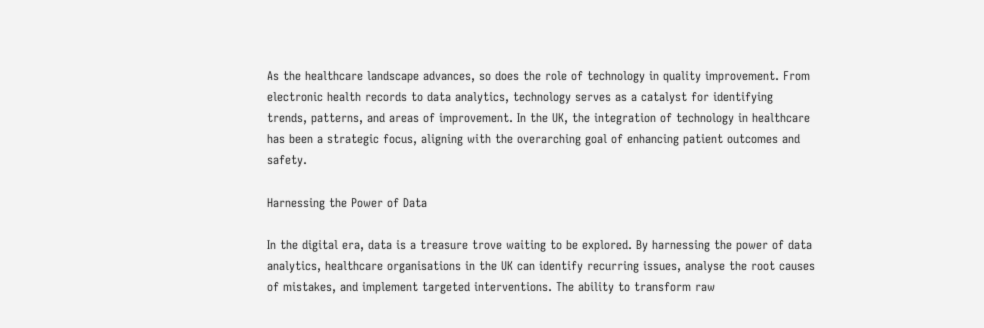As the healthcare landscape advances, so does the role of technology in quality improvement. From electronic health records to data analytics, technology serves as a catalyst for identifying trends, patterns, and areas of improvement. In the UK, the integration of technology in healthcare has been a strategic focus, aligning with the overarching goal of enhancing patient outcomes and safety.

Harnessing the Power of Data

In the digital era, data is a treasure trove waiting to be explored. By harnessing the power of data analytics, healthcare organisations in the UK can identify recurring issues, analyse the root causes of mistakes, and implement targeted interventions. The ability to transform raw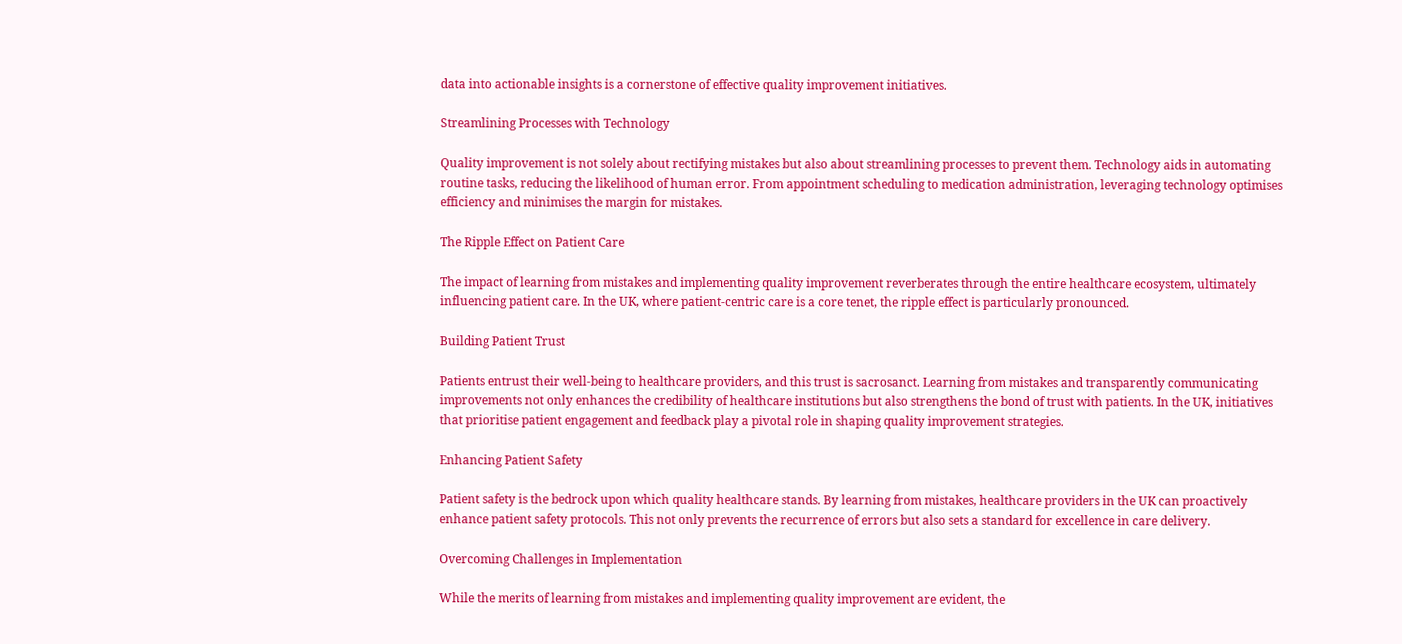data into actionable insights is a cornerstone of effective quality improvement initiatives.

Streamlining Processes with Technology

Quality improvement is not solely about rectifying mistakes but also about streamlining processes to prevent them. Technology aids in automating routine tasks, reducing the likelihood of human error. From appointment scheduling to medication administration, leveraging technology optimises efficiency and minimises the margin for mistakes.

The Ripple Effect on Patient Care

The impact of learning from mistakes and implementing quality improvement reverberates through the entire healthcare ecosystem, ultimately influencing patient care. In the UK, where patient-centric care is a core tenet, the ripple effect is particularly pronounced.

Building Patient Trust

Patients entrust their well-being to healthcare providers, and this trust is sacrosanct. Learning from mistakes and transparently communicating improvements not only enhances the credibility of healthcare institutions but also strengthens the bond of trust with patients. In the UK, initiatives that prioritise patient engagement and feedback play a pivotal role in shaping quality improvement strategies.

Enhancing Patient Safety

Patient safety is the bedrock upon which quality healthcare stands. By learning from mistakes, healthcare providers in the UK can proactively enhance patient safety protocols. This not only prevents the recurrence of errors but also sets a standard for excellence in care delivery.

Overcoming Challenges in Implementation

While the merits of learning from mistakes and implementing quality improvement are evident, the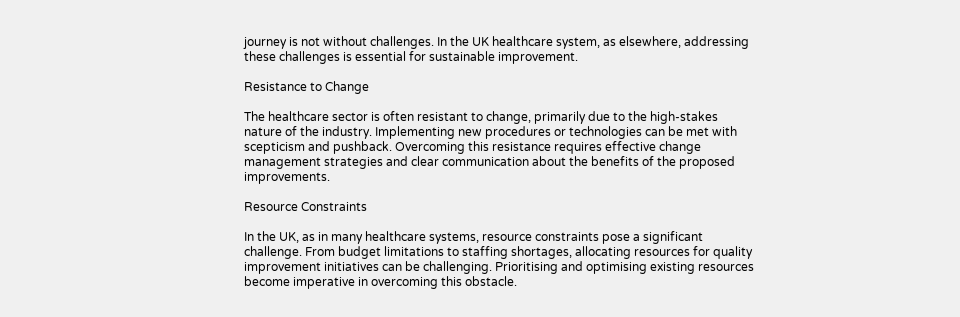journey is not without challenges. In the UK healthcare system, as elsewhere, addressing these challenges is essential for sustainable improvement.

Resistance to Change

The healthcare sector is often resistant to change, primarily due to the high-stakes nature of the industry. Implementing new procedures or technologies can be met with scepticism and pushback. Overcoming this resistance requires effective change management strategies and clear communication about the benefits of the proposed improvements.

Resource Constraints

In the UK, as in many healthcare systems, resource constraints pose a significant challenge. From budget limitations to staffing shortages, allocating resources for quality improvement initiatives can be challenging. Prioritising and optimising existing resources become imperative in overcoming this obstacle.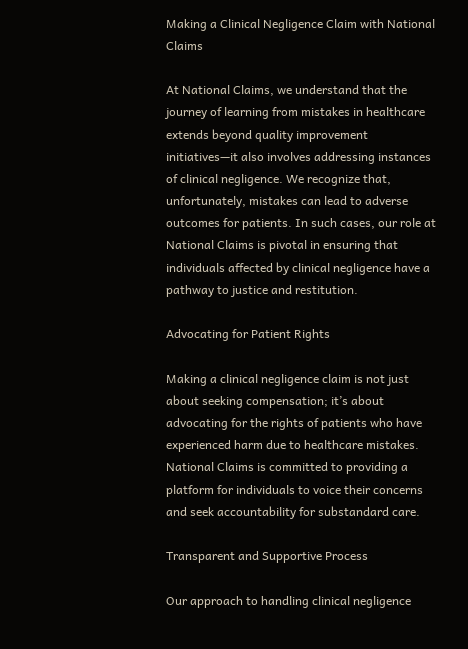Making a Clinical Negligence Claim with National Claims

At National Claims, we understand that the journey of learning from mistakes in healthcare extends beyond quality improvement initiatives—it also involves addressing instances of clinical negligence. We recognize that, unfortunately, mistakes can lead to adverse outcomes for patients. In such cases, our role at National Claims is pivotal in ensuring that individuals affected by clinical negligence have a pathway to justice and restitution.

Advocating for Patient Rights

Making a clinical negligence claim is not just about seeking compensation; it’s about advocating for the rights of patients who have experienced harm due to healthcare mistakes. National Claims is committed to providing a platform for individuals to voice their concerns and seek accountability for substandard care.

Transparent and Supportive Process

Our approach to handling clinical negligence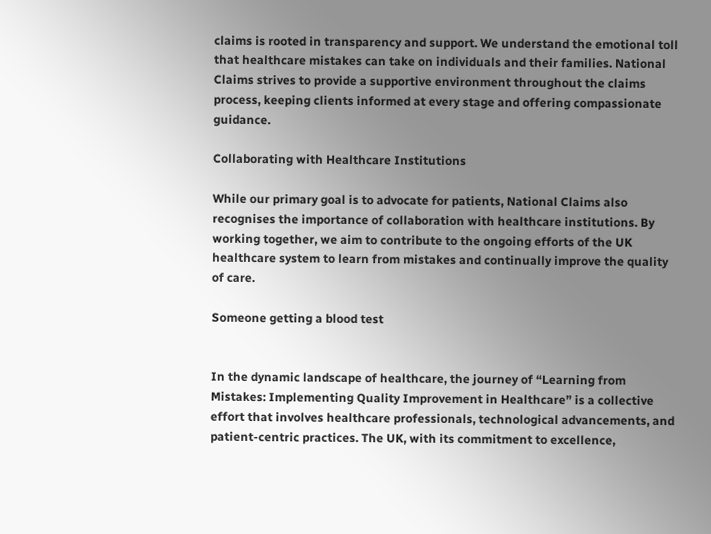claims is rooted in transparency and support. We understand the emotional toll that healthcare mistakes can take on individuals and their families. National Claims strives to provide a supportive environment throughout the claims process, keeping clients informed at every stage and offering compassionate guidance.

Collaborating with Healthcare Institutions

While our primary goal is to advocate for patients, National Claims also recognises the importance of collaboration with healthcare institutions. By working together, we aim to contribute to the ongoing efforts of the UK healthcare system to learn from mistakes and continually improve the quality of care.

Someone getting a blood test


In the dynamic landscape of healthcare, the journey of “Learning from Mistakes: Implementing Quality Improvement in Healthcare” is a collective effort that involves healthcare professionals, technological advancements, and patient-centric practices. The UK, with its commitment to excellence,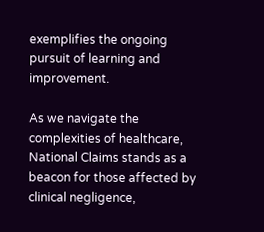exemplifies the ongoing pursuit of learning and improvement.

As we navigate the complexities of healthcare, National Claims stands as a beacon for those affected by clinical negligence,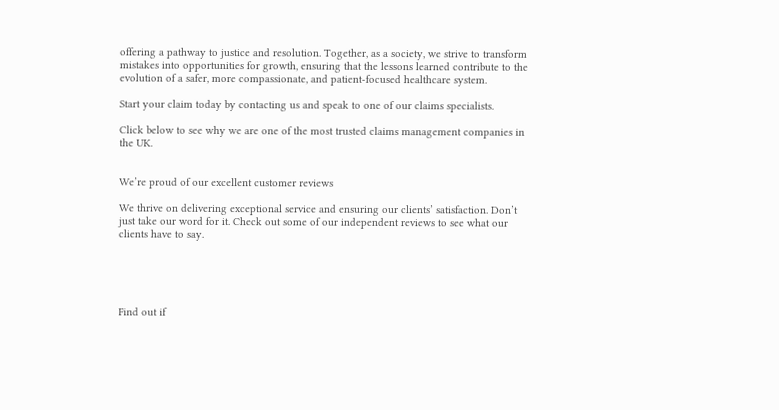offering a pathway to justice and resolution. Together, as a society, we strive to transform mistakes into opportunities for growth, ensuring that the lessons learned contribute to the evolution of a safer, more compassionate, and patient-focused healthcare system.

Start your claim today by contacting us and speak to one of our claims specialists.

Click below to see why we are one of the most trusted claims management companies in the UK.


We’re proud of our excellent customer reviews

We thrive on delivering exceptional service and ensuring our clients’ satisfaction. Don’t just take our word for it. Check out some of our independent reviews to see what our clients have to say.





Find out if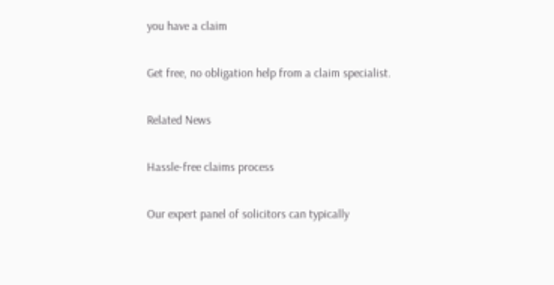you have a claim

Get free, no obligation help from a claim specialist.

Related News

Hassle-free claims process

Our expert panel of solicitors can typically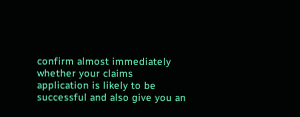confirm almost immediately whether your claims application is likely to be successful and also give you an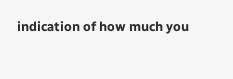indication of how much you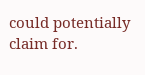could potentially claim for.